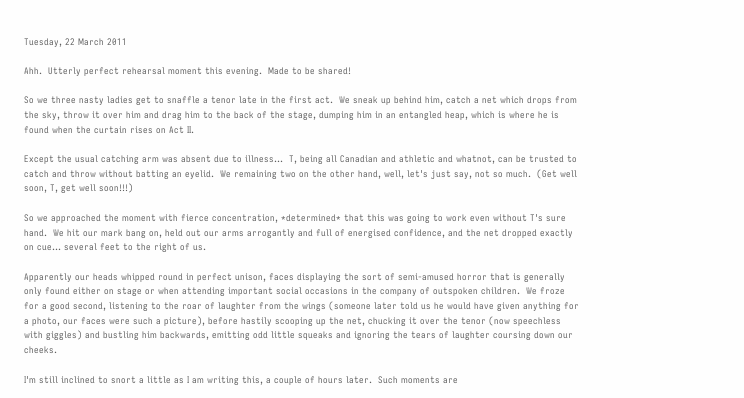Tuesday, 22 March 2011

Ahh.  Utterly perfect rehearsal moment this evening.  Made to be shared!

So we three nasty ladies get to snaffle a tenor late in the first act.  We sneak up behind him, catch a net which drops from the sky, throw it over him and drag him to the back of the stage, dumping him in an entangled heap, which is where he is found when the curtain rises on Act II.

Except the usual catching arm was absent due to illness...  T, being all Canadian and athletic and whatnot, can be trusted to catch and throw without batting an eyelid.  We remaining two on the other hand, well, let's just say, not so much.  (Get well soon, T, get well soon!!!)

So we approached the moment with fierce concentration, *determined* that this was going to work even without T's sure hand.  We hit our mark bang on, held out our arms arrogantly and full of energised confidence, and the net dropped exactly on cue... several feet to the right of us.

Apparently our heads whipped round in perfect unison, faces displaying the sort of semi-amused horror that is generally only found either on stage or when attending important social occasions in the company of outspoken children.  We froze for a good second, listening to the roar of laughter from the wings (someone later told us he would have given anything for a photo, our faces were such a picture), before hastily scooping up the net, chucking it over the tenor (now speechless with giggles) and bustling him backwards, emitting odd little squeaks and ignoring the tears of laughter coursing down our cheeks.

I'm still inclined to snort a little as I am writing this, a couple of hours later.  Such moments are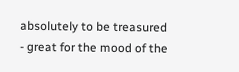absolutely to be treasured - great for the mood of the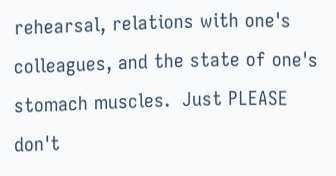rehearsal, relations with one's colleagues, and the state of one's stomach muscles.  Just PLEASE don't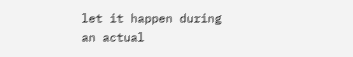let it happen during an actual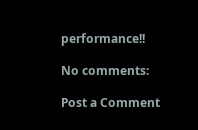performance!!

No comments:

Post a Comment